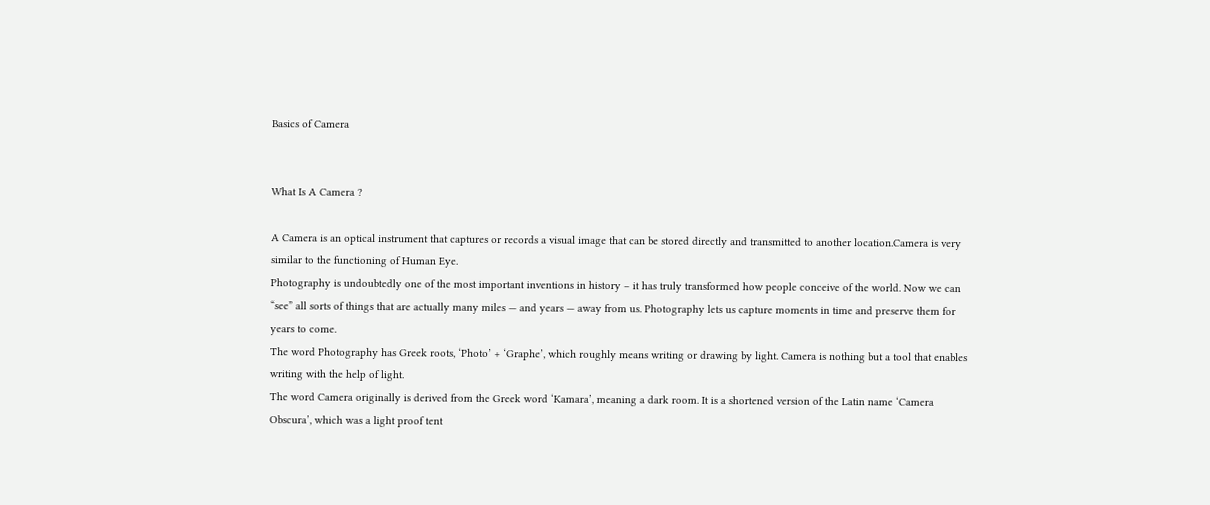Basics of Camera


What Is A Camera ?

A Camera is an optical instrument that captures or records a visual image that can be stored directly and transmitted to another location.Camera is very similar to the functioning of Human Eye.
Photography is undoubtedly one of the most important inventions in history – it has truly transformed how people conceive of the world. Now we can “see” all sorts of things that are actually many miles — and years — away from us. Photography lets us capture moments in time and preserve them for years to come.
The word Photography has Greek roots, ‘Photo’ + ‘Graphe’, which roughly means writing or drawing by light. Camera is nothing but a tool that enables writing with the help of light.
The word Camera originally is derived from the Greek word ‘Kamara’, meaning a dark room. It is a shortened version of the Latin name ‘Camera Obscura’, which was a light proof tent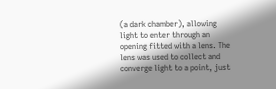(a dark chamber), allowing light to enter through an opening fitted with a lens. The lens was used to collect and converge light to a point, just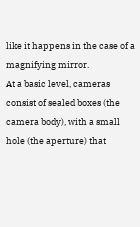like it happens in the case of a magnifying mirror.
At a basic level, cameras consist of sealed boxes (the camera body), with a small hole (the aperture) that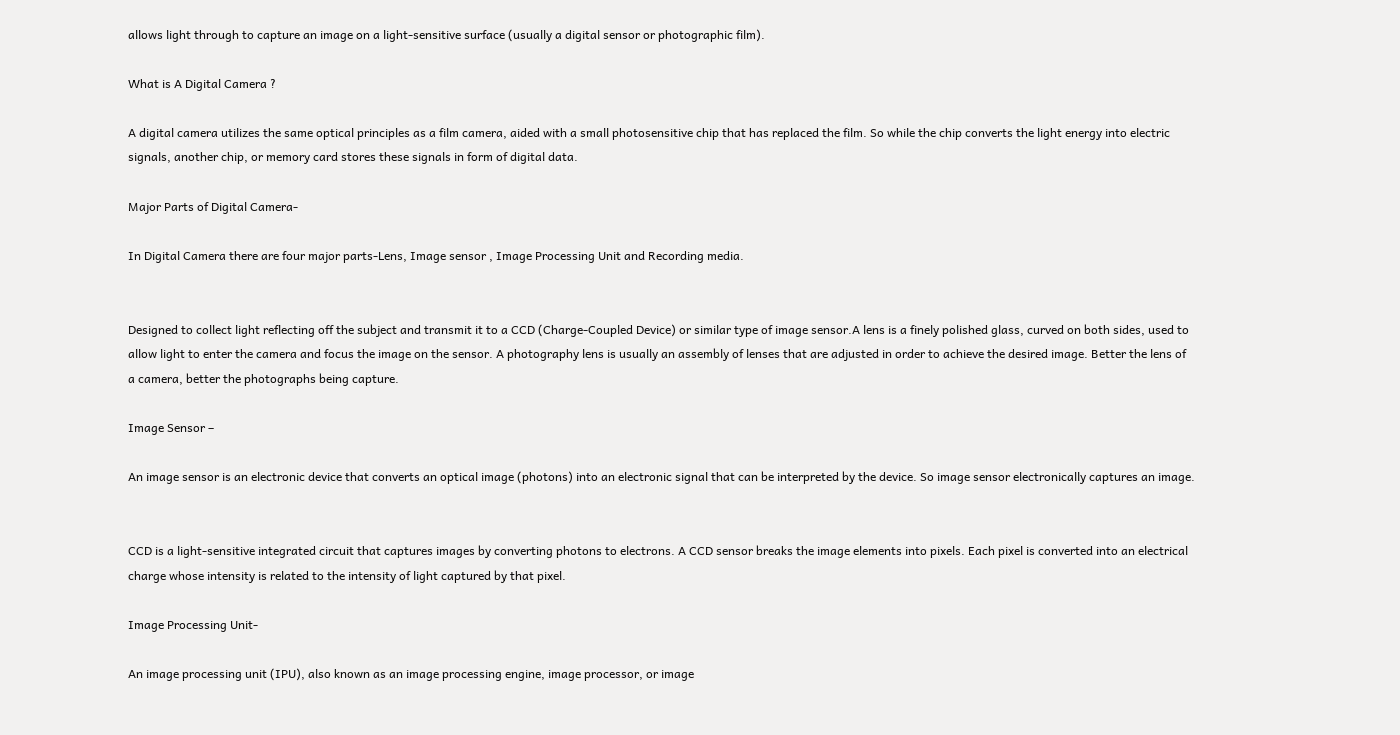allows light through to capture an image on a light-sensitive surface (usually a digital sensor or photographic film).

What is A Digital Camera ?

A digital camera utilizes the same optical principles as a film camera, aided with a small photosensitive chip that has replaced the film. So while the chip converts the light energy into electric signals, another chip, or memory card stores these signals in form of digital data.

Major Parts of Digital Camera-

In Digital Camera there are four major parts-Lens, Image sensor , Image Processing Unit and Recording media.


Designed to collect light reflecting off the subject and transmit it to a CCD (Charge-Coupled Device) or similar type of image sensor.A lens is a finely polished glass, curved on both sides, used to allow light to enter the camera and focus the image on the sensor. A photography lens is usually an assembly of lenses that are adjusted in order to achieve the desired image. Better the lens of a camera, better the photographs being capture.

Image Sensor –

An image sensor is an electronic device that converts an optical image (photons) into an electronic signal that can be interpreted by the device. So image sensor electronically captures an image.


CCD is a light-sensitive integrated circuit that captures images by converting photons to electrons. A CCD sensor breaks the image elements into pixels. Each pixel is converted into an electrical charge whose intensity is related to the intensity of light captured by that pixel.

Image Processing Unit-

An image processing unit (IPU), also known as an image processing engine, image processor, or image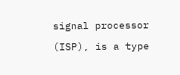signal processor (ISP), is a type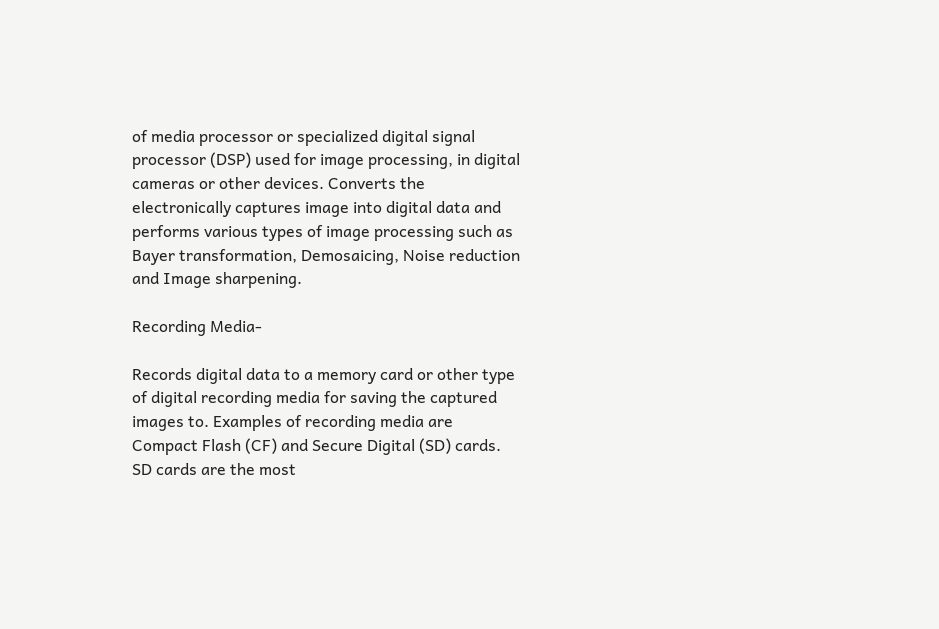of media processor or specialized digital signal processor (DSP) used for image processing, in digital cameras or other devices. Converts the electronically captures image into digital data and performs various types of image processing such as Bayer transformation, Demosaicing, Noise reduction and Image sharpening.

Recording Media-

Records digital data to a memory card or other type of digital recording media for saving the captured images to. Examples of recording media are Compact Flash (CF) and Secure Digital (SD) cards. SD cards are the most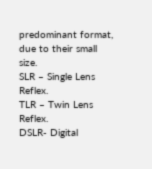predominant format, due to their small size.
SLR – Single Lens Reflex.
TLR – Twin Lens Reflex.
DSLR- Digital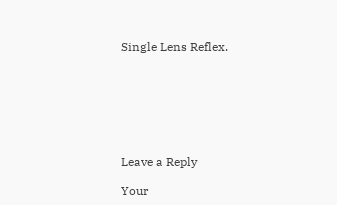Single Lens Reflex.







Leave a Reply

Your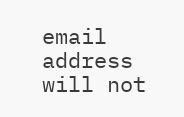email address will not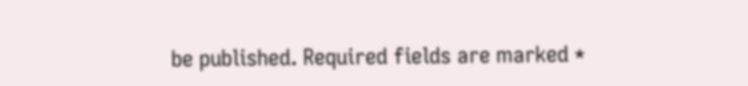be published. Required fields are marked *